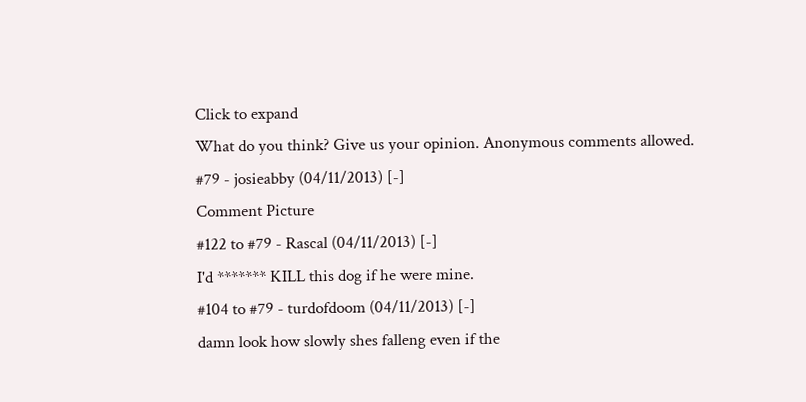Click to expand
What do you think? Give us your opinion. Anonymous comments allowed.
#79 - josieabby (04/11/2013) [-]
Comment Picture
#122 to #79 - Rascal (04/11/2013) [-]
I'd ******* KILL this dog if he were mine.
#104 to #79 - turdofdoom (04/11/2013) [-]
damn look how slowly shes falleng even if the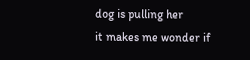dog is pulling her
it makes me wonder if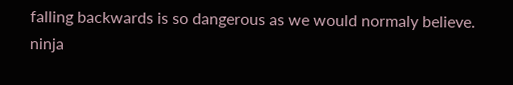falling backwards is so dangerous as we would normaly believe.
ninja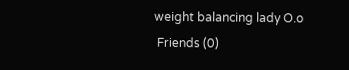weight balancing lady O.o
 Friends (0)